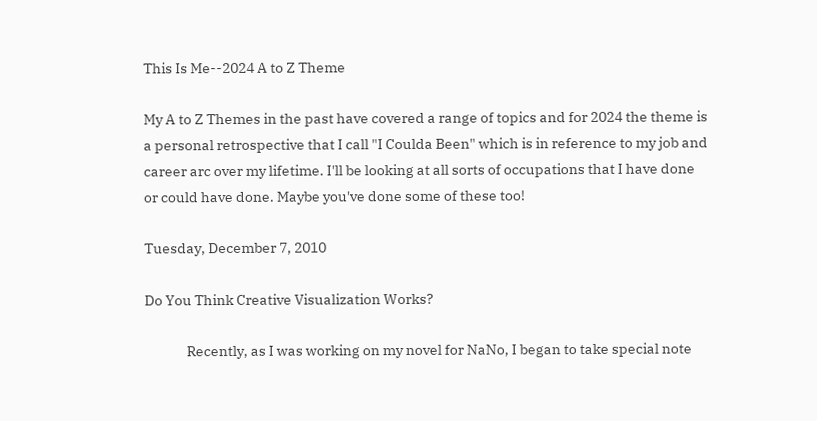This Is Me--2024 A to Z Theme

My A to Z Themes in the past have covered a range of topics and for 2024 the theme is a personal retrospective that I call "I Coulda Been" which is in reference to my job and career arc over my lifetime. I'll be looking at all sorts of occupations that I have done or could have done. Maybe you've done some of these too!

Tuesday, December 7, 2010

Do You Think Creative Visualization Works?

              Recently, as I was working on my novel for NaNo, I began to take special note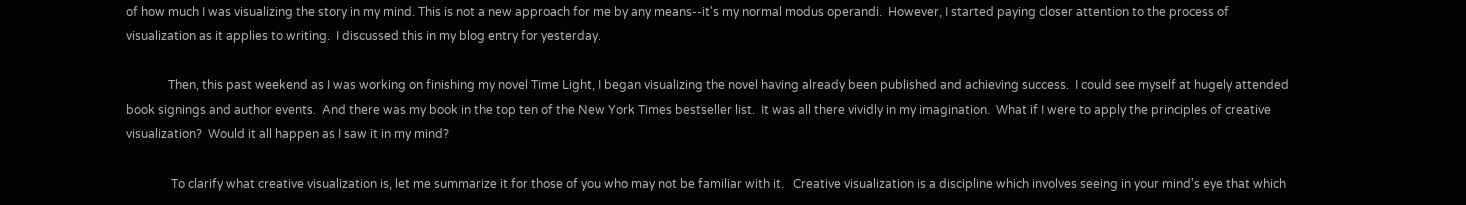of how much I was visualizing the story in my mind. This is not a new approach for me by any means--it's my normal modus operandi.  However, I started paying closer attention to the process of visualization as it applies to writing.  I discussed this in my blog entry for yesterday.

              Then, this past weekend as I was working on finishing my novel Time Light, I began visualizing the novel having already been published and achieving success.  I could see myself at hugely attended book signings and author events.  And there was my book in the top ten of the New York Times bestseller list.  It was all there vividly in my imagination.  What if I were to apply the principles of creative visualization?  Would it all happen as I saw it in my mind?

               To clarify what creative visualization is, let me summarize it for those of you who may not be familiar with it.   Creative visualization is a discipline which involves seeing in your mind's eye that which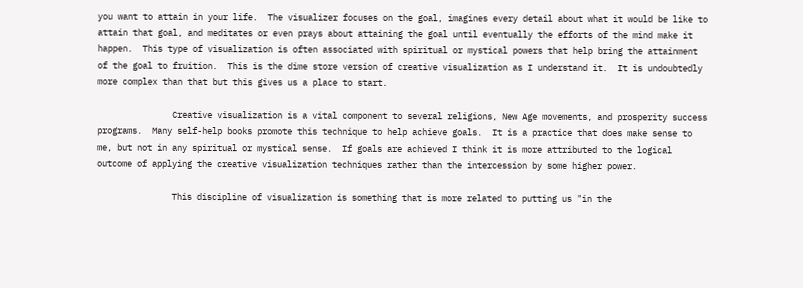you want to attain in your life.  The visualizer focuses on the goal, imagines every detail about what it would be like to attain that goal, and meditates or even prays about attaining the goal until eventually the efforts of the mind make it happen.  This type of visualization is often associated with spiritual or mystical powers that help bring the attainment of the goal to fruition.  This is the dime store version of creative visualization as I understand it.  It is undoubtedly more complex than that but this gives us a place to start.

               Creative visualization is a vital component to several religions, New Age movements, and prosperity success programs.  Many self-help books promote this technique to help achieve goals.  It is a practice that does make sense to me, but not in any spiritual or mystical sense.  If goals are achieved I think it is more attributed to the logical outcome of applying the creative visualization techniques rather than the intercession by some higher power.

               This discipline of visualization is something that is more related to putting us "in the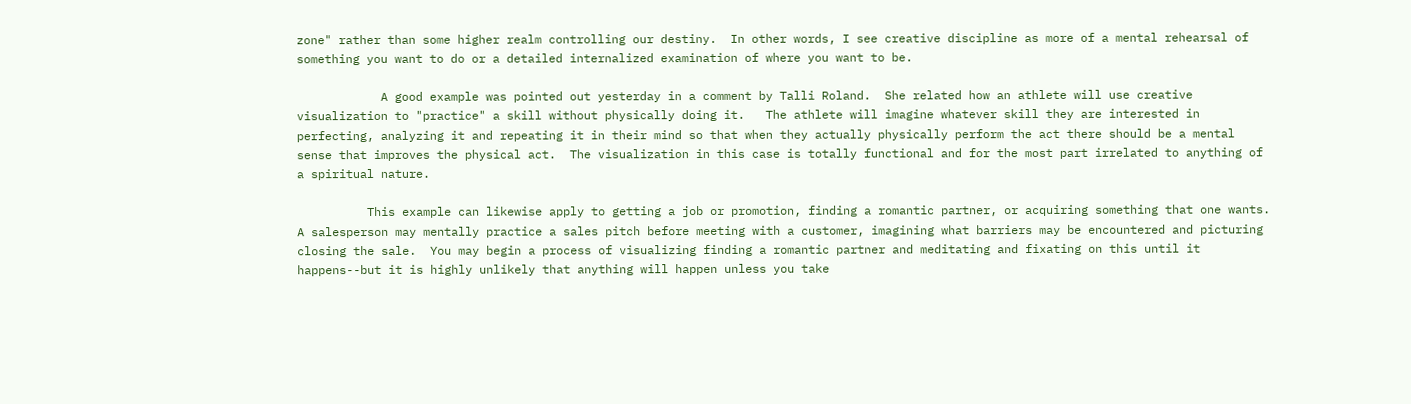zone" rather than some higher realm controlling our destiny.  In other words, I see creative discipline as more of a mental rehearsal of something you want to do or a detailed internalized examination of where you want to be.

            A good example was pointed out yesterday in a comment by Talli Roland.  She related how an athlete will use creative visualization to "practice" a skill without physically doing it.   The athlete will imagine whatever skill they are interested in perfecting, analyzing it and repeating it in their mind so that when they actually physically perform the act there should be a mental sense that improves the physical act.  The visualization in this case is totally functional and for the most part irrelated to anything of a spiritual nature.

          This example can likewise apply to getting a job or promotion, finding a romantic partner, or acquiring something that one wants.  A salesperson may mentally practice a sales pitch before meeting with a customer, imagining what barriers may be encountered and picturing closing the sale.  You may begin a process of visualizing finding a romantic partner and meditating and fixating on this until it happens--but it is highly unlikely that anything will happen unless you take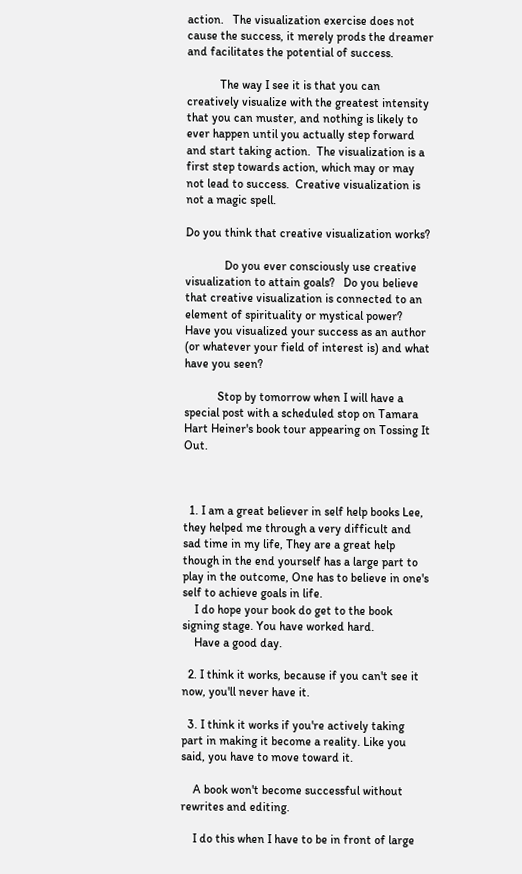action.   The visualization exercise does not cause the success, it merely prods the dreamer and facilitates the potential of success.

           The way I see it is that you can creatively visualize with the greatest intensity that you can muster, and nothing is likely to ever happen until you actually step forward and start taking action.  The visualization is a first step towards action, which may or may not lead to success.  Creative visualization is not a magic spell.

Do you think that creative visualization works?

             Do you ever consciously use creative visualization to attain goals?   Do you believe that creative visualization is connected to an element of spirituality or mystical power?    Have you visualized your success as an author (or whatever your field of interest is) and what have you seen?

           Stop by tomorrow when I will have a special post with a scheduled stop on Tamara Hart Heiner's book tour appearing on Tossing It Out.



  1. I am a great believer in self help books Lee, they helped me through a very difficult and sad time in my life, They are a great help though in the end yourself has a large part to play in the outcome, One has to believe in one's self to achieve goals in life.
    I do hope your book do get to the book signing stage. You have worked hard.
    Have a good day.

  2. I think it works, because if you can't see it now, you'll never have it.

  3. I think it works if you're actively taking part in making it become a reality. Like you said, you have to move toward it.

    A book won't become successful without rewrites and editing.

    I do this when I have to be in front of large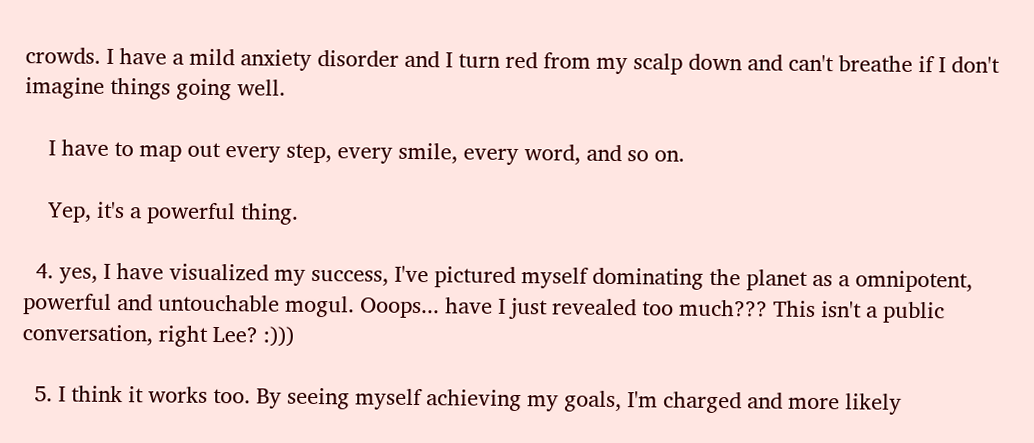crowds. I have a mild anxiety disorder and I turn red from my scalp down and can't breathe if I don't imagine things going well.

    I have to map out every step, every smile, every word, and so on.

    Yep, it's a powerful thing.

  4. yes, I have visualized my success, I've pictured myself dominating the planet as a omnipotent, powerful and untouchable mogul. Ooops... have I just revealed too much??? This isn't a public conversation, right Lee? :)))

  5. I think it works too. By seeing myself achieving my goals, I'm charged and more likely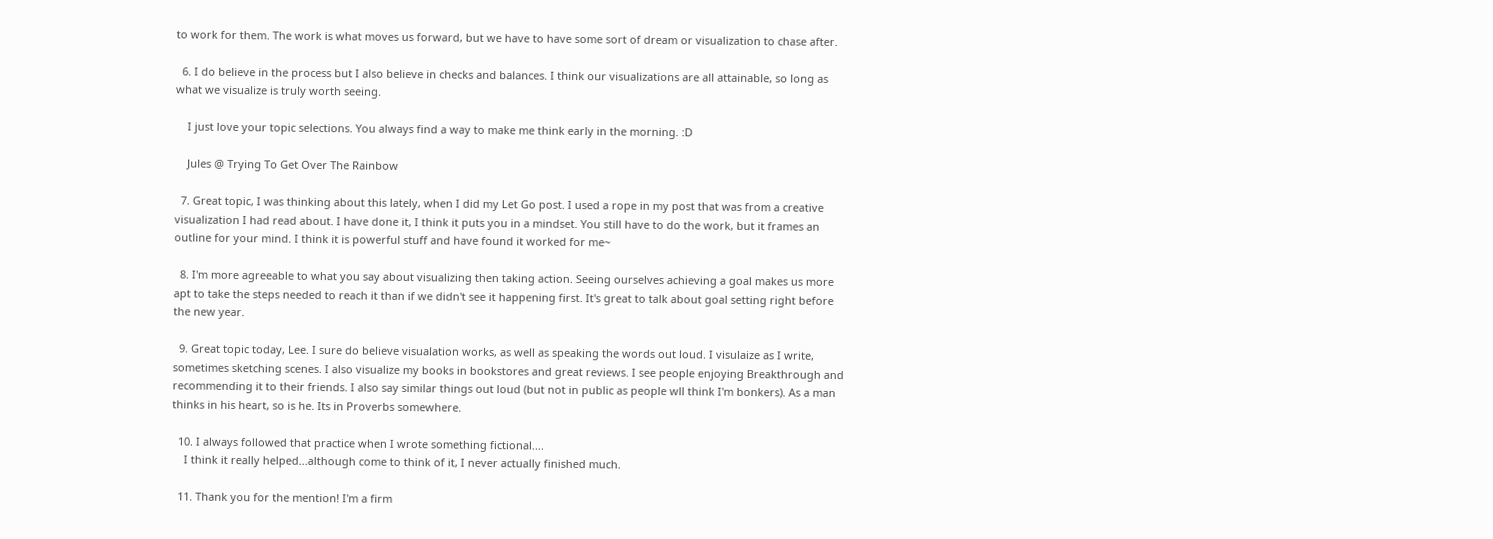to work for them. The work is what moves us forward, but we have to have some sort of dream or visualization to chase after.

  6. I do believe in the process but I also believe in checks and balances. I think our visualizations are all attainable, so long as what we visualize is truly worth seeing.

    I just love your topic selections. You always find a way to make me think early in the morning. :D

    Jules @ Trying To Get Over The Rainbow

  7. Great topic, I was thinking about this lately, when I did my Let Go post. I used a rope in my post that was from a creative visualization I had read about. I have done it, I think it puts you in a mindset. You still have to do the work, but it frames an outline for your mind. I think it is powerful stuff and have found it worked for me~

  8. I'm more agreeable to what you say about visualizing then taking action. Seeing ourselves achieving a goal makes us more apt to take the steps needed to reach it than if we didn't see it happening first. It's great to talk about goal setting right before the new year.

  9. Great topic today, Lee. I sure do believe visualation works, as well as speaking the words out loud. I visulaize as I write, sometimes sketching scenes. I also visualize my books in bookstores and great reviews. I see people enjoying Breakthrough and recommending it to their friends. I also say similar things out loud (but not in public as people wll think I'm bonkers). As a man thinks in his heart, so is he. Its in Proverbs somewhere.

  10. I always followed that practice when I wrote something fictional....
    I think it really helped...although come to think of it, I never actually finished much.

  11. Thank you for the mention! I'm a firm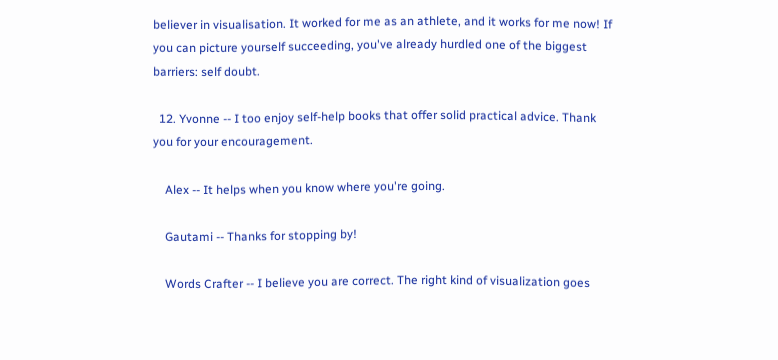believer in visualisation. It worked for me as an athlete, and it works for me now! If you can picture yourself succeeding, you've already hurdled one of the biggest barriers: self doubt.

  12. Yvonne -- I too enjoy self-help books that offer solid practical advice. Thank you for your encouragement.

    Alex -- It helps when you know where you're going.

    Gautami -- Thanks for stopping by!

    Words Crafter -- I believe you are correct. The right kind of visualization goes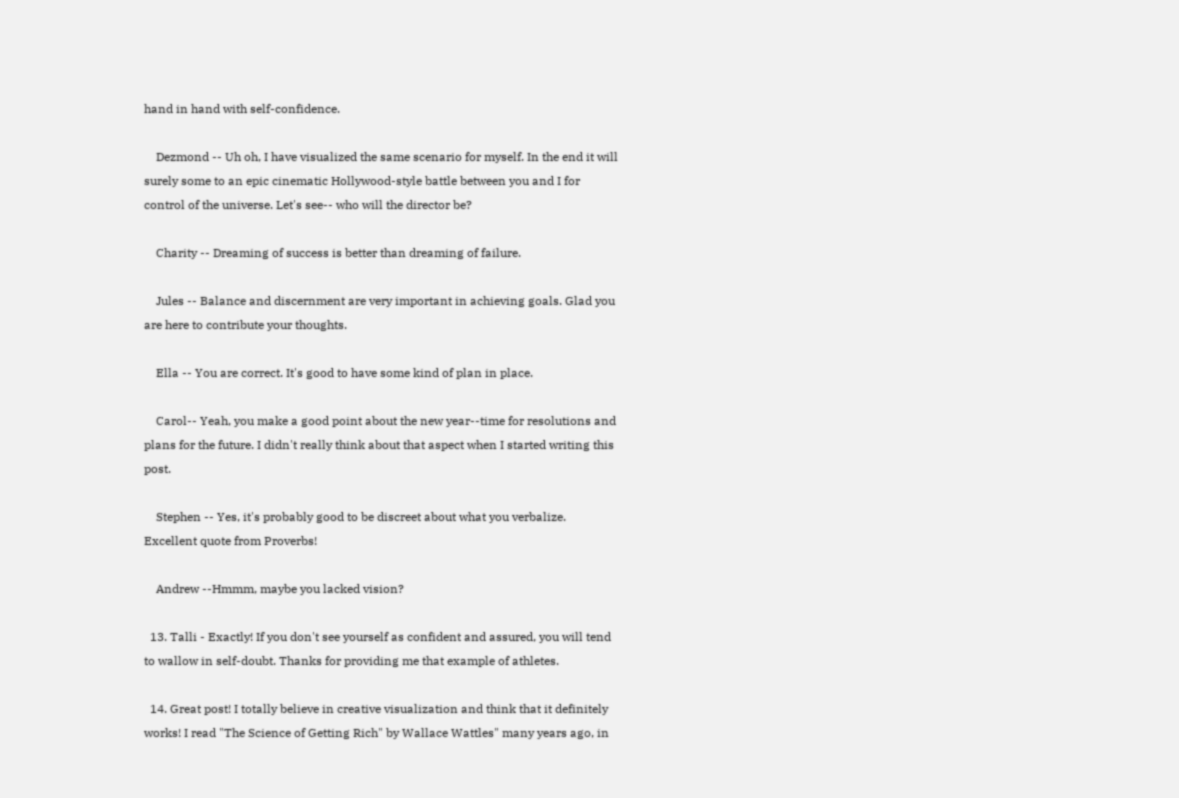hand in hand with self-confidence.

    Dezmond -- Uh oh, I have visualized the same scenario for myself. In the end it will surely some to an epic cinematic Hollywood-style battle between you and I for control of the universe. Let's see-- who will the director be?

    Charity -- Dreaming of success is better than dreaming of failure.

    Jules -- Balance and discernment are very important in achieving goals. Glad you are here to contribute your thoughts.

    Ella -- You are correct. It's good to have some kind of plan in place.

    Carol-- Yeah, you make a good point about the new year--time for resolutions and plans for the future. I didn't really think about that aspect when I started writing this post.

    Stephen -- Yes, it's probably good to be discreet about what you verbalize. Excellent quote from Proverbs!

    Andrew --Hmmm, maybe you lacked vision?

  13. Talli - Exactly! If you don't see yourself as confident and assured, you will tend to wallow in self-doubt. Thanks for providing me that example of athletes.

  14. Great post! I totally believe in creative visualization and think that it definitely works! I read "The Science of Getting Rich" by Wallace Wattles" many years ago, in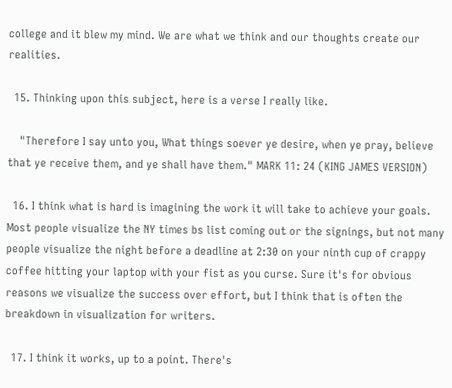college and it blew my mind. We are what we think and our thoughts create our realities.

  15. Thinking upon this subject, here is a verse I really like.

    "Therefore I say unto you, What things soever ye desire, when ye pray, believe that ye receive them, and ye shall have them." MARK 11: 24 (KING JAMES VERSION)

  16. I think what is hard is imagining the work it will take to achieve your goals. Most people visualize the NY times bs list coming out or the signings, but not many people visualize the night before a deadline at 2:30 on your ninth cup of crappy coffee hitting your laptop with your fist as you curse. Sure it's for obvious reasons we visualize the success over effort, but I think that is often the breakdown in visualization for writers.

  17. I think it works, up to a point. There's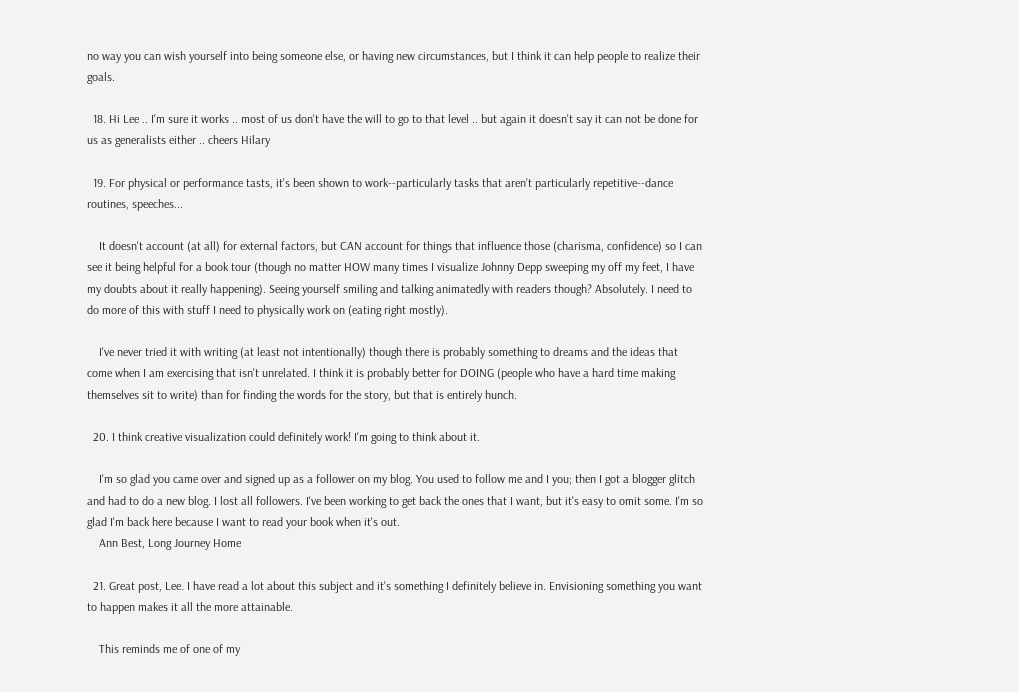no way you can wish yourself into being someone else, or having new circumstances, but I think it can help people to realize their goals.

  18. Hi Lee .. I'm sure it works .. most of us don't have the will to go to that level .. but again it doesn't say it can not be done for us as generalists either .. cheers Hilary

  19. For physical or performance tasts, it's been shown to work--particularly tasks that aren't particularly repetitive--dance routines, speeches...

    It doesn't account (at all) for external factors, but CAN account for things that influence those (charisma, confidence) so I can see it being helpful for a book tour (though no matter HOW many times I visualize Johnny Depp sweeping my off my feet, I have my doubts about it really happening). Seeing yourself smiling and talking animatedly with readers though? Absolutely. I need to do more of this with stuff I need to physically work on (eating right mostly).

    I've never tried it with writing (at least not intentionally) though there is probably something to dreams and the ideas that come when I am exercising that isn't unrelated. I think it is probably better for DOING (people who have a hard time making themselves sit to write) than for finding the words for the story, but that is entirely hunch.

  20. I think creative visualization could definitely work! I'm going to think about it.

    I'm so glad you came over and signed up as a follower on my blog. You used to follow me and I you; then I got a blogger glitch and had to do a new blog. I lost all followers. I've been working to get back the ones that I want, but it's easy to omit some. I'm so glad I'm back here because I want to read your book when it's out.
    Ann Best, Long Journey Home

  21. Great post, Lee. I have read a lot about this subject and it's something I definitely believe in. Envisioning something you want to happen makes it all the more attainable.

    This reminds me of one of my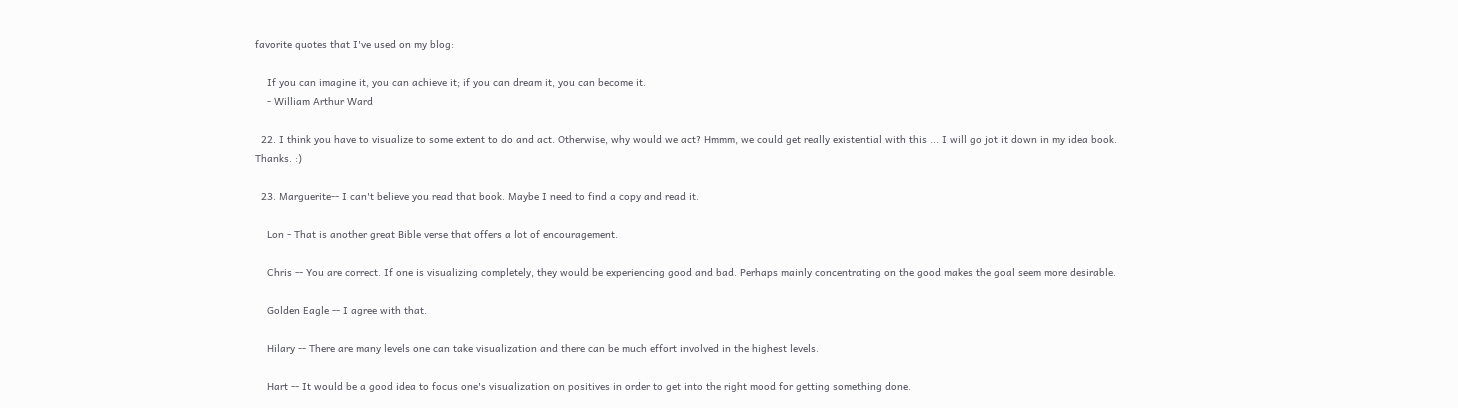favorite quotes that I've used on my blog:

    If you can imagine it, you can achieve it; if you can dream it, you can become it.
    - William Arthur Ward

  22. I think you have to visualize to some extent to do and act. Otherwise, why would we act? Hmmm, we could get really existential with this ... I will go jot it down in my idea book. Thanks. :)

  23. Marguerite-- I can't believe you read that book. Maybe I need to find a copy and read it.

    Lon - That is another great Bible verse that offers a lot of encouragement.

    Chris -- You are correct. If one is visualizing completely, they would be experiencing good and bad. Perhaps mainly concentrating on the good makes the goal seem more desirable.

    Golden Eagle -- I agree with that.

    Hilary -- There are many levels one can take visualization and there can be much effort involved in the highest levels.

    Hart -- It would be a good idea to focus one's visualization on positives in order to get into the right mood for getting something done.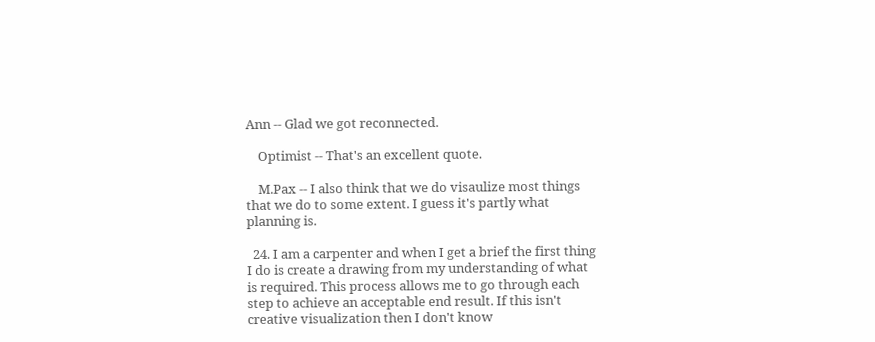Ann -- Glad we got reconnected.

    Optimist -- That's an excellent quote.

    M.Pax -- I also think that we do visaulize most things that we do to some extent. I guess it's partly what planning is.

  24. I am a carpenter and when I get a brief the first thing I do is create a drawing from my understanding of what is required. This process allows me to go through each step to achieve an acceptable end result. If this isn't creative visualization then I don't know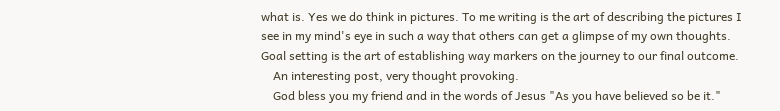what is. Yes we do think in pictures. To me writing is the art of describing the pictures I see in my mind's eye in such a way that others can get a glimpse of my own thoughts. Goal setting is the art of establishing way markers on the journey to our final outcome.
    An interesting post, very thought provoking.
    God bless you my friend and in the words of Jesus "As you have believed so be it."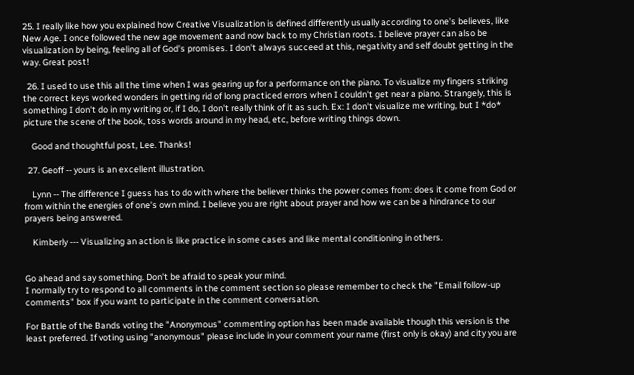25. I really like how you explained how Creative Visualization is defined differently usually according to one's believes, like New Age. I once followed the new age movement aand now back to my Christian roots. I believe prayer can also be visualization by being, feeling all of God's promises. I don't always succeed at this, negativity and self doubt getting in the way. Great post!

  26. I used to use this all the time when I was gearing up for a performance on the piano. To visualize my fingers striking the correct keys worked wonders in getting rid of long practiced errors when I couldn't get near a piano. Strangely, this is something I don't do in my writing or, if I do, I don't really think of it as such. Ex: I don't visualize me writing, but I *do* picture the scene of the book, toss words around in my head, etc, before writing things down.

    Good and thoughtful post, Lee. Thanks!

  27. Geoff -- yours is an excellent illustration.

    Lynn -- The difference I guess has to do with where the believer thinks the power comes from: does it come from God or from within the energies of one's own mind. I believe you are right about prayer and how we can be a hindrance to our prayers being answered.

    Kimberly --- Visualizing an action is like practice in some cases and like mental conditioning in others.


Go ahead and say something. Don't be afraid to speak your mind.
I normally try to respond to all comments in the comment section so please remember to check the "Email follow-up comments" box if you want to participate in the comment conversation.

For Battle of the Bands voting the "Anonymous" commenting option has been made available though this version is the least preferred. If voting using "anonymous" please include in your comment your name (first only is okay) and city you are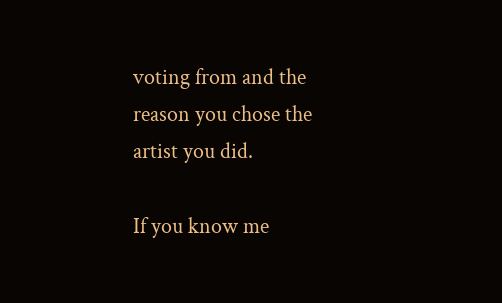voting from and the reason you chose the artist you did.

If you know me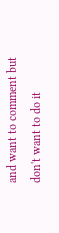and want to comment but don't want to do it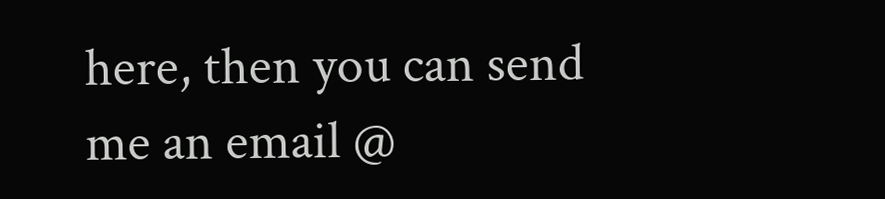here, then you can send me an email @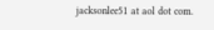jacksonlee51 at aol dot com.